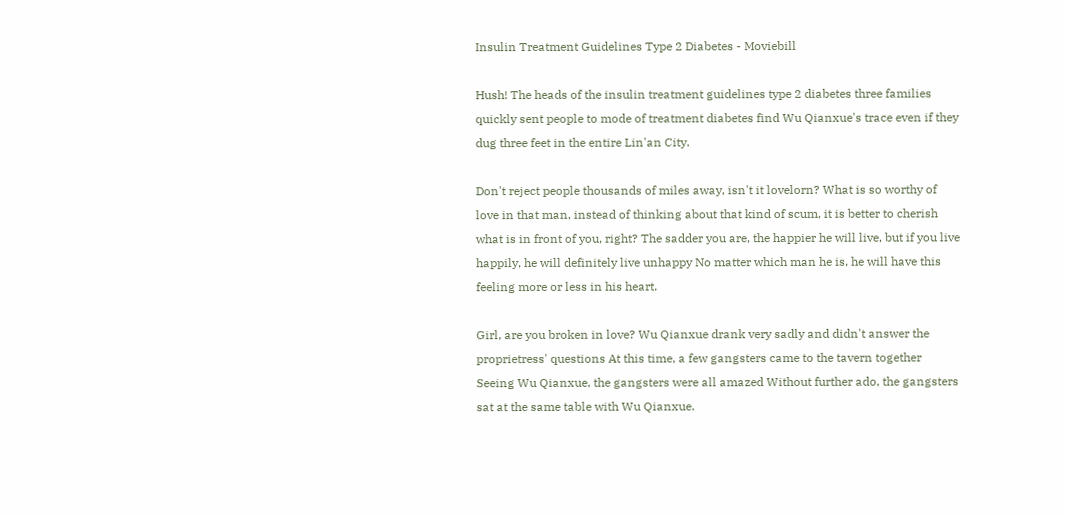Insulin Treatment Guidelines Type 2 Diabetes - Moviebill

Hush! The heads of the insulin treatment guidelines type 2 diabetes three families quickly sent people to mode of treatment diabetes find Wu Qianxue's trace even if they dug three feet in the entire Lin'an City.

Don't reject people thousands of miles away, isn't it lovelorn? What is so worthy of love in that man, instead of thinking about that kind of scum, it is better to cherish what is in front of you, right? The sadder you are, the happier he will live, but if you live happily, he will definitely live unhappy No matter which man he is, he will have this feeling more or less in his heart.

Girl, are you broken in love? Wu Qianxue drank very sadly and didn't answer the proprietress' questions At this time, a few gangsters came to the tavern together Seeing Wu Qianxue, the gangsters were all amazed Without further ado, the gangsters sat at the same table with Wu Qianxue.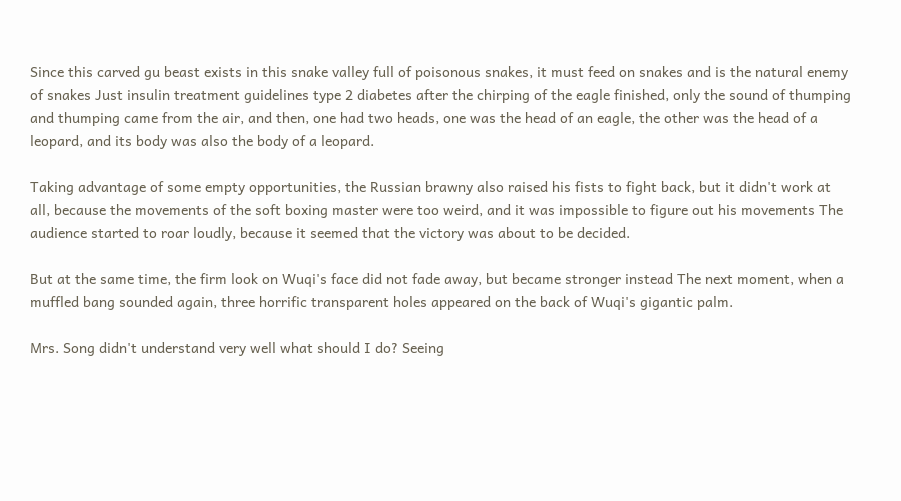Since this carved gu beast exists in this snake valley full of poisonous snakes, it must feed on snakes and is the natural enemy of snakes Just insulin treatment guidelines type 2 diabetes after the chirping of the eagle finished, only the sound of thumping and thumping came from the air, and then, one had two heads, one was the head of an eagle, the other was the head of a leopard, and its body was also the body of a leopard.

Taking advantage of some empty opportunities, the Russian brawny also raised his fists to fight back, but it didn't work at all, because the movements of the soft boxing master were too weird, and it was impossible to figure out his movements The audience started to roar loudly, because it seemed that the victory was about to be decided.

But at the same time, the firm look on Wuqi's face did not fade away, but became stronger instead The next moment, when a muffled bang sounded again, three horrific transparent holes appeared on the back of Wuqi's gigantic palm.

Mrs. Song didn't understand very well what should I do? Seeing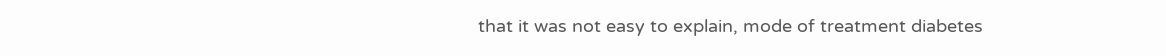that it was not easy to explain, mode of treatment diabetes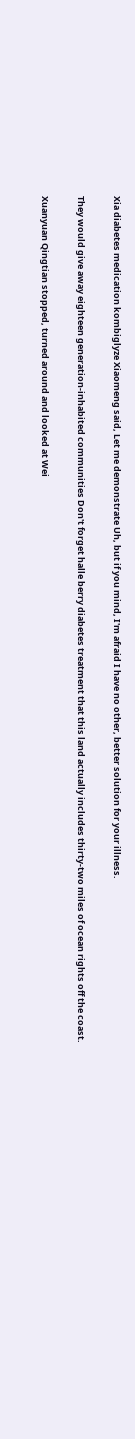Xia diabetes medication kombiglyze Xiaomeng said, Let me demonstrate Uh, but if you mind, I'm afraid I have no other, better solution for your illness.

They would give away eighteen generation-inhabited communities Don't forget halle berry diabetes treatment that this land actually includes thirty-two miles of ocean rights off the coast.

Xuanyuan Qingtian stopped, turned around and looked at Wei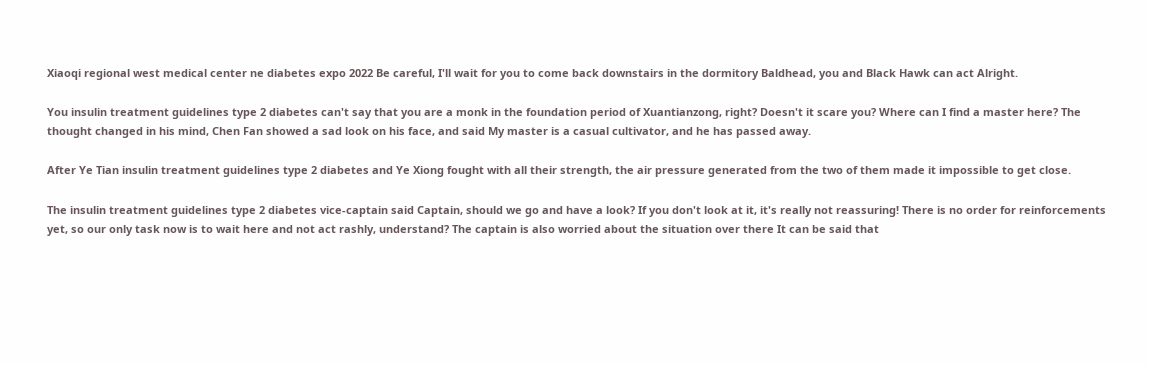Xiaoqi regional west medical center ne diabetes expo 2022 Be careful, I'll wait for you to come back downstairs in the dormitory Baldhead, you and Black Hawk can act Alright.

You insulin treatment guidelines type 2 diabetes can't say that you are a monk in the foundation period of Xuantianzong, right? Doesn't it scare you? Where can I find a master here? The thought changed in his mind, Chen Fan showed a sad look on his face, and said My master is a casual cultivator, and he has passed away.

After Ye Tian insulin treatment guidelines type 2 diabetes and Ye Xiong fought with all their strength, the air pressure generated from the two of them made it impossible to get close.

The insulin treatment guidelines type 2 diabetes vice-captain said Captain, should we go and have a look? If you don't look at it, it's really not reassuring! There is no order for reinforcements yet, so our only task now is to wait here and not act rashly, understand? The captain is also worried about the situation over there It can be said that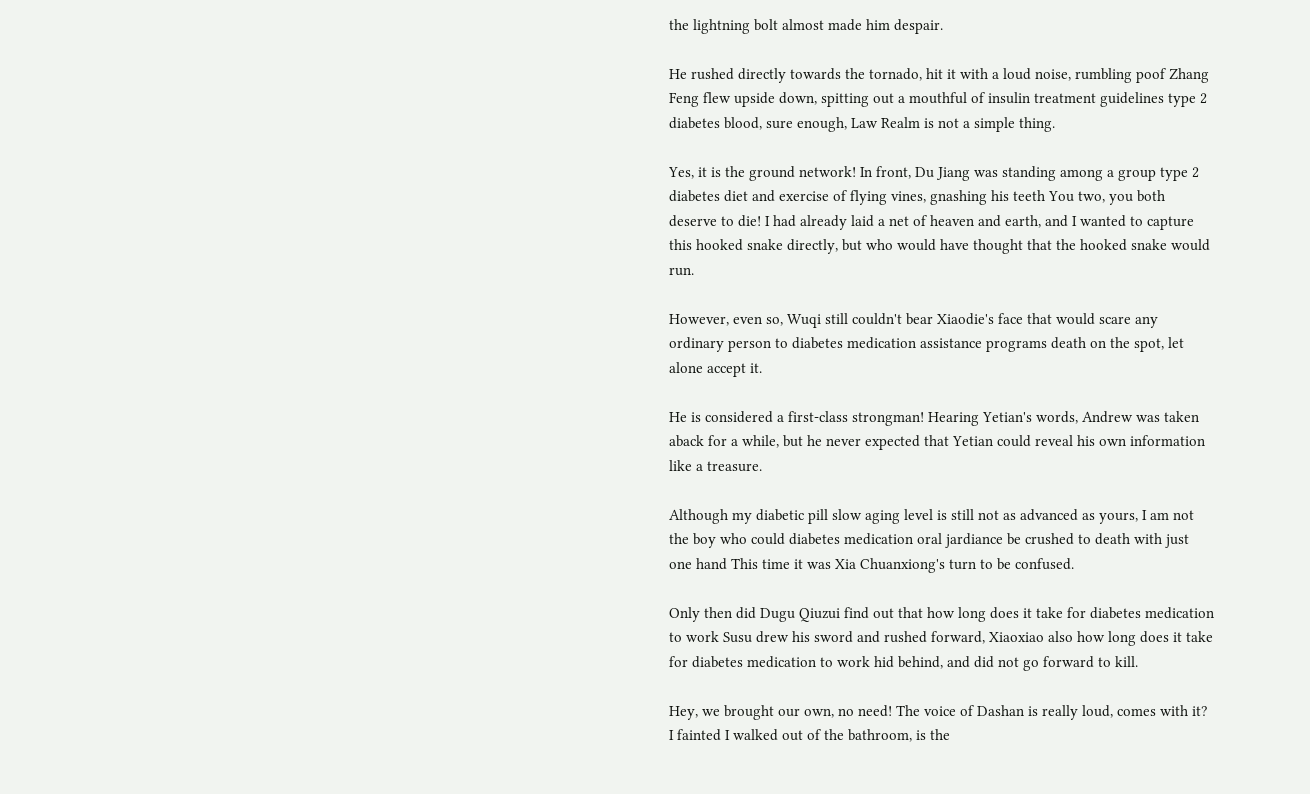the lightning bolt almost made him despair.

He rushed directly towards the tornado, hit it with a loud noise, rumbling poof Zhang Feng flew upside down, spitting out a mouthful of insulin treatment guidelines type 2 diabetes blood, sure enough, Law Realm is not a simple thing.

Yes, it is the ground network! In front, Du Jiang was standing among a group type 2 diabetes diet and exercise of flying vines, gnashing his teeth You two, you both deserve to die! I had already laid a net of heaven and earth, and I wanted to capture this hooked snake directly, but who would have thought that the hooked snake would run.

However, even so, Wuqi still couldn't bear Xiaodie's face that would scare any ordinary person to diabetes medication assistance programs death on the spot, let alone accept it.

He is considered a first-class strongman! Hearing Yetian's words, Andrew was taken aback for a while, but he never expected that Yetian could reveal his own information like a treasure.

Although my diabetic pill slow aging level is still not as advanced as yours, I am not the boy who could diabetes medication oral jardiance be crushed to death with just one hand This time it was Xia Chuanxiong's turn to be confused.

Only then did Dugu Qiuzui find out that how long does it take for diabetes medication to work Susu drew his sword and rushed forward, Xiaoxiao also how long does it take for diabetes medication to work hid behind, and did not go forward to kill.

Hey, we brought our own, no need! The voice of Dashan is really loud, comes with it? I fainted I walked out of the bathroom, is the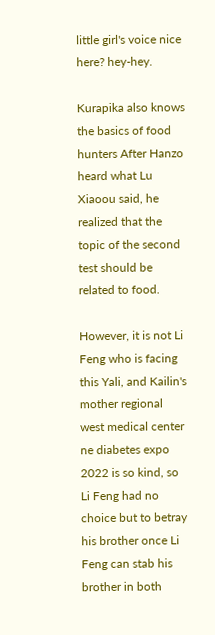little girl's voice nice here? hey-hey.

Kurapika also knows the basics of food hunters After Hanzo heard what Lu Xiaoou said, he realized that the topic of the second test should be related to food.

However, it is not Li Feng who is facing this Yali, and Kailin's mother regional west medical center ne diabetes expo 2022 is so kind, so Li Feng had no choice but to betray his brother once Li Feng can stab his brother in both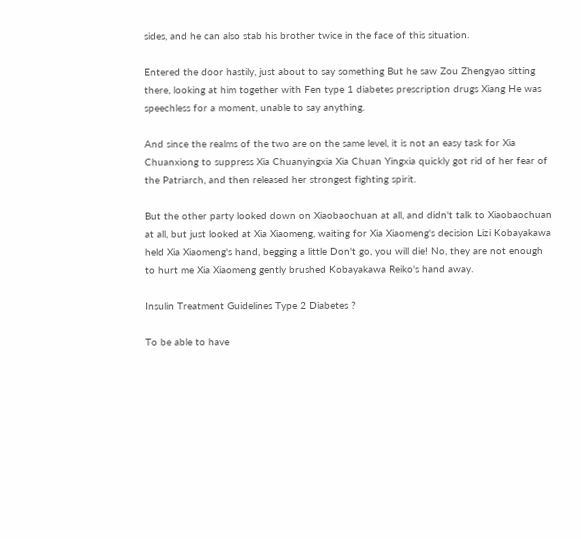sides, and he can also stab his brother twice in the face of this situation.

Entered the door hastily, just about to say something But he saw Zou Zhengyao sitting there, looking at him together with Fen type 1 diabetes prescription drugs Xiang He was speechless for a moment, unable to say anything.

And since the realms of the two are on the same level, it is not an easy task for Xia Chuanxiong to suppress Xia Chuanyingxia Xia Chuan Yingxia quickly got rid of her fear of the Patriarch, and then released her strongest fighting spirit.

But the other party looked down on Xiaobaochuan at all, and didn't talk to Xiaobaochuan at all, but just looked at Xia Xiaomeng, waiting for Xia Xiaomeng's decision Lizi Kobayakawa held Xia Xiaomeng's hand, begging a little Don't go, you will die! No, they are not enough to hurt me Xia Xiaomeng gently brushed Kobayakawa Reiko's hand away.

Insulin Treatment Guidelines Type 2 Diabetes ?

To be able to have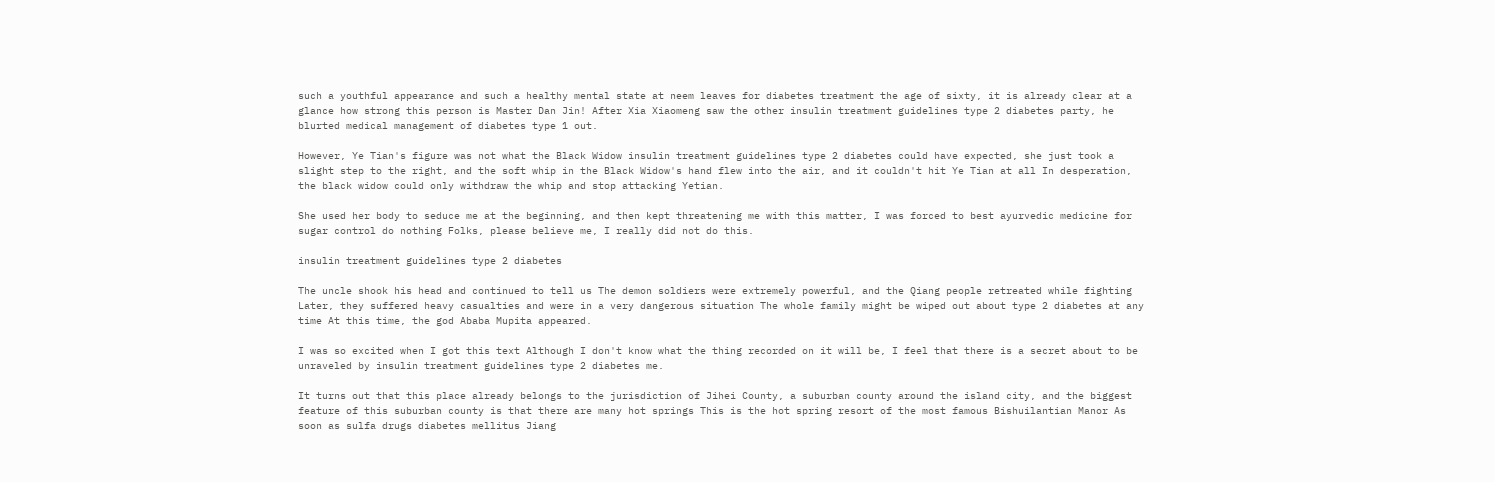such a youthful appearance and such a healthy mental state at neem leaves for diabetes treatment the age of sixty, it is already clear at a glance how strong this person is Master Dan Jin! After Xia Xiaomeng saw the other insulin treatment guidelines type 2 diabetes party, he blurted medical management of diabetes type 1 out.

However, Ye Tian's figure was not what the Black Widow insulin treatment guidelines type 2 diabetes could have expected, she just took a slight step to the right, and the soft whip in the Black Widow's hand flew into the air, and it couldn't hit Ye Tian at all In desperation, the black widow could only withdraw the whip and stop attacking Yetian.

She used her body to seduce me at the beginning, and then kept threatening me with this matter, I was forced to best ayurvedic medicine for sugar control do nothing Folks, please believe me, I really did not do this.

insulin treatment guidelines type 2 diabetes

The uncle shook his head and continued to tell us The demon soldiers were extremely powerful, and the Qiang people retreated while fighting Later, they suffered heavy casualties and were in a very dangerous situation The whole family might be wiped out about type 2 diabetes at any time At this time, the god Ababa Mupita appeared.

I was so excited when I got this text Although I don't know what the thing recorded on it will be, I feel that there is a secret about to be unraveled by insulin treatment guidelines type 2 diabetes me.

It turns out that this place already belongs to the jurisdiction of Jihei County, a suburban county around the island city, and the biggest feature of this suburban county is that there are many hot springs This is the hot spring resort of the most famous Bishuilantian Manor As soon as sulfa drugs diabetes mellitus Jiang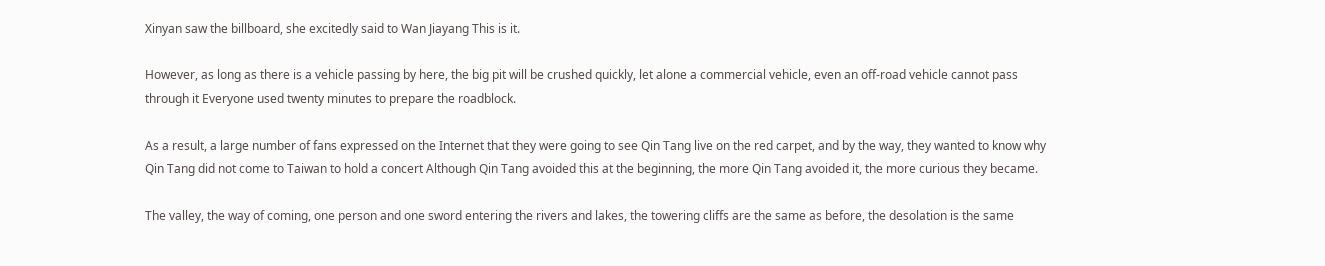Xinyan saw the billboard, she excitedly said to Wan Jiayang This is it.

However, as long as there is a vehicle passing by here, the big pit will be crushed quickly, let alone a commercial vehicle, even an off-road vehicle cannot pass through it Everyone used twenty minutes to prepare the roadblock.

As a result, a large number of fans expressed on the Internet that they were going to see Qin Tang live on the red carpet, and by the way, they wanted to know why Qin Tang did not come to Taiwan to hold a concert Although Qin Tang avoided this at the beginning, the more Qin Tang avoided it, the more curious they became.

The valley, the way of coming, one person and one sword entering the rivers and lakes, the towering cliffs are the same as before, the desolation is the same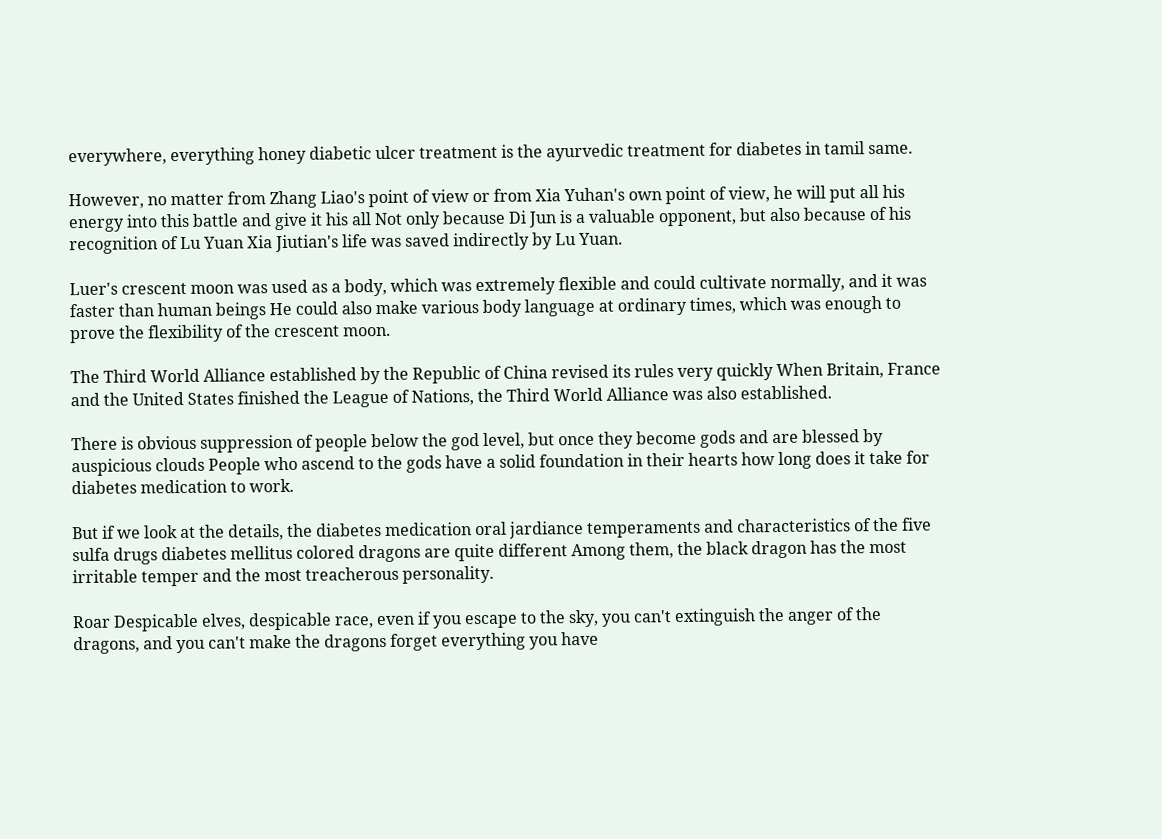everywhere, everything honey diabetic ulcer treatment is the ayurvedic treatment for diabetes in tamil same.

However, no matter from Zhang Liao's point of view or from Xia Yuhan's own point of view, he will put all his energy into this battle and give it his all Not only because Di Jun is a valuable opponent, but also because of his recognition of Lu Yuan Xia Jiutian's life was saved indirectly by Lu Yuan.

Luer's crescent moon was used as a body, which was extremely flexible and could cultivate normally, and it was faster than human beings He could also make various body language at ordinary times, which was enough to prove the flexibility of the crescent moon.

The Third World Alliance established by the Republic of China revised its rules very quickly When Britain, France and the United States finished the League of Nations, the Third World Alliance was also established.

There is obvious suppression of people below the god level, but once they become gods and are blessed by auspicious clouds People who ascend to the gods have a solid foundation in their hearts how long does it take for diabetes medication to work.

But if we look at the details, the diabetes medication oral jardiance temperaments and characteristics of the five sulfa drugs diabetes mellitus colored dragons are quite different Among them, the black dragon has the most irritable temper and the most treacherous personality.

Roar Despicable elves, despicable race, even if you escape to the sky, you can't extinguish the anger of the dragons, and you can't make the dragons forget everything you have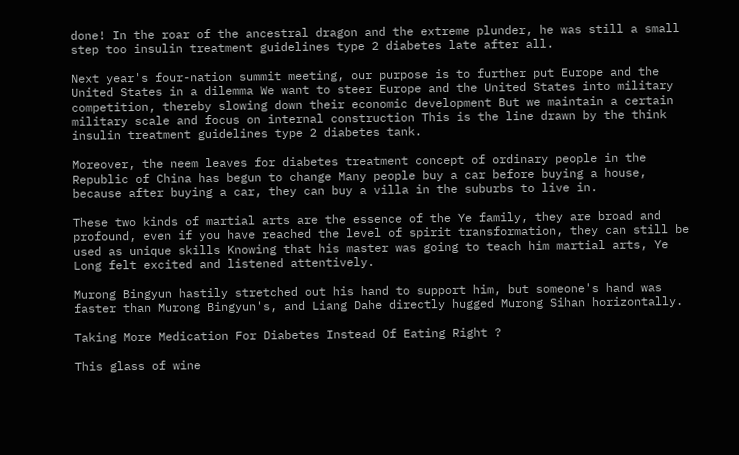done! In the roar of the ancestral dragon and the extreme plunder, he was still a small step too insulin treatment guidelines type 2 diabetes late after all.

Next year's four-nation summit meeting, our purpose is to further put Europe and the United States in a dilemma We want to steer Europe and the United States into military competition, thereby slowing down their economic development But we maintain a certain military scale and focus on internal construction This is the line drawn by the think insulin treatment guidelines type 2 diabetes tank.

Moreover, the neem leaves for diabetes treatment concept of ordinary people in the Republic of China has begun to change Many people buy a car before buying a house, because after buying a car, they can buy a villa in the suburbs to live in.

These two kinds of martial arts are the essence of the Ye family, they are broad and profound, even if you have reached the level of spirit transformation, they can still be used as unique skills Knowing that his master was going to teach him martial arts, Ye Long felt excited and listened attentively.

Murong Bingyun hastily stretched out his hand to support him, but someone's hand was faster than Murong Bingyun's, and Liang Dahe directly hugged Murong Sihan horizontally.

Taking More Medication For Diabetes Instead Of Eating Right ?

This glass of wine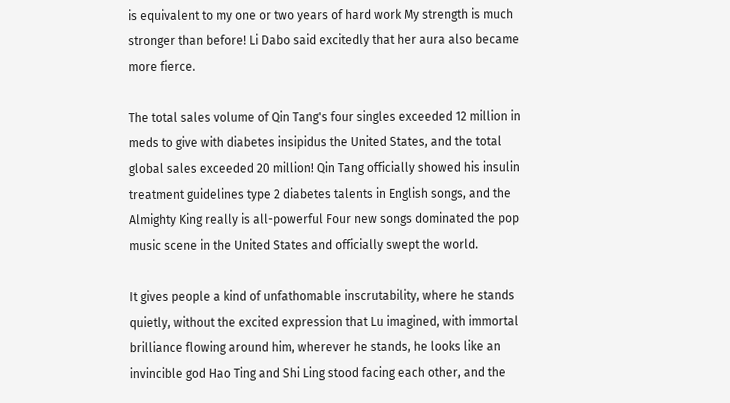is equivalent to my one or two years of hard work My strength is much stronger than before! Li Dabo said excitedly that her aura also became more fierce.

The total sales volume of Qin Tang's four singles exceeded 12 million in meds to give with diabetes insipidus the United States, and the total global sales exceeded 20 million! Qin Tang officially showed his insulin treatment guidelines type 2 diabetes talents in English songs, and the Almighty King really is all-powerful Four new songs dominated the pop music scene in the United States and officially swept the world.

It gives people a kind of unfathomable inscrutability, where he stands quietly, without the excited expression that Lu imagined, with immortal brilliance flowing around him, wherever he stands, he looks like an invincible god Hao Ting and Shi Ling stood facing each other, and the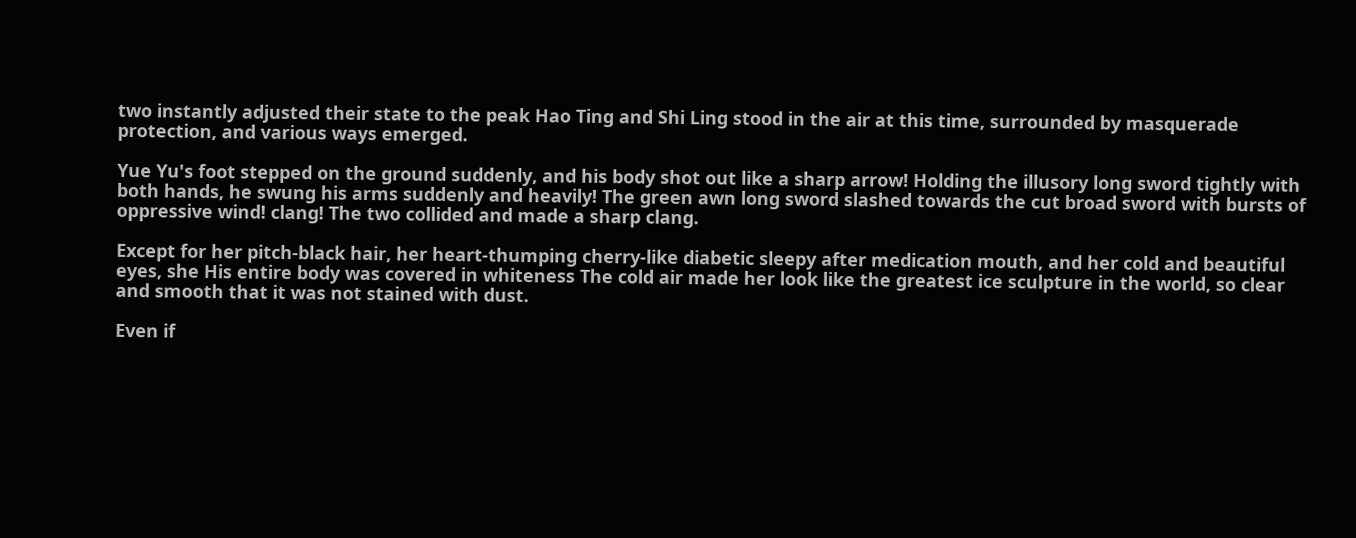two instantly adjusted their state to the peak Hao Ting and Shi Ling stood in the air at this time, surrounded by masquerade protection, and various ways emerged.

Yue Yu's foot stepped on the ground suddenly, and his body shot out like a sharp arrow! Holding the illusory long sword tightly with both hands, he swung his arms suddenly and heavily! The green awn long sword slashed towards the cut broad sword with bursts of oppressive wind! clang! The two collided and made a sharp clang.

Except for her pitch-black hair, her heart-thumping cherry-like diabetic sleepy after medication mouth, and her cold and beautiful eyes, she His entire body was covered in whiteness The cold air made her look like the greatest ice sculpture in the world, so clear and smooth that it was not stained with dust.

Even if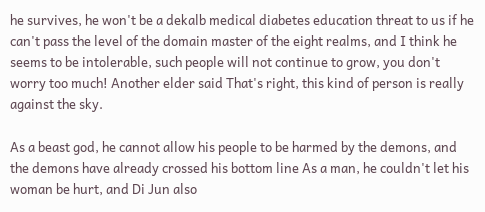he survives, he won't be a dekalb medical diabetes education threat to us if he can't pass the level of the domain master of the eight realms, and I think he seems to be intolerable, such people will not continue to grow, you don't worry too much! Another elder said That's right, this kind of person is really against the sky.

As a beast god, he cannot allow his people to be harmed by the demons, and the demons have already crossed his bottom line As a man, he couldn't let his woman be hurt, and Di Jun also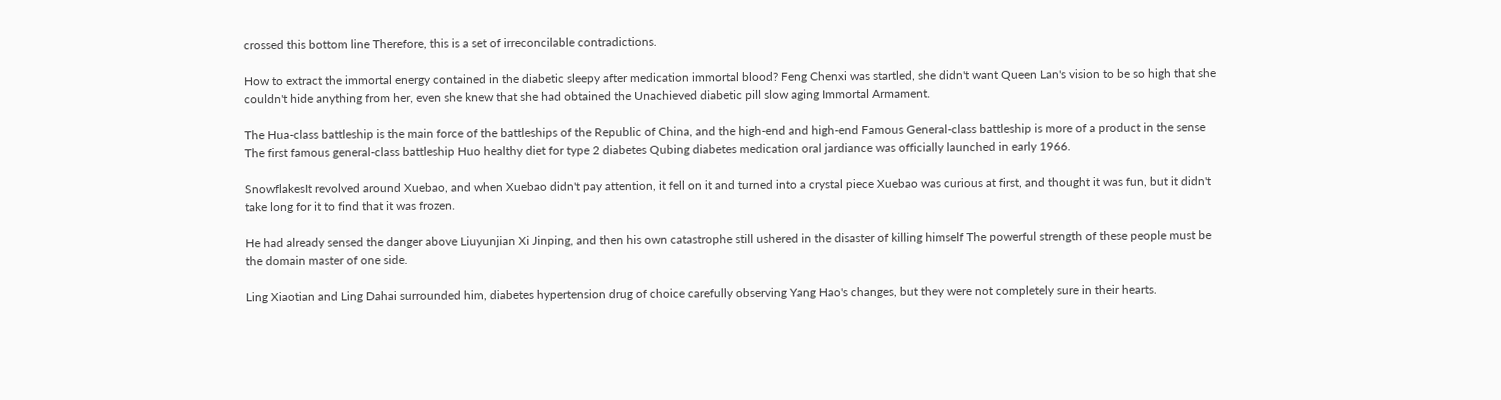crossed this bottom line Therefore, this is a set of irreconcilable contradictions.

How to extract the immortal energy contained in the diabetic sleepy after medication immortal blood? Feng Chenxi was startled, she didn't want Queen Lan's vision to be so high that she couldn't hide anything from her, even she knew that she had obtained the Unachieved diabetic pill slow aging Immortal Armament.

The Hua-class battleship is the main force of the battleships of the Republic of China, and the high-end and high-end Famous General-class battleship is more of a product in the sense The first famous general-class battleship Huo healthy diet for type 2 diabetes Qubing diabetes medication oral jardiance was officially launched in early 1966.

SnowflakesIt revolved around Xuebao, and when Xuebao didn't pay attention, it fell on it and turned into a crystal piece Xuebao was curious at first, and thought it was fun, but it didn't take long for it to find that it was frozen.

He had already sensed the danger above Liuyunjian Xi Jinping, and then his own catastrophe still ushered in the disaster of killing himself The powerful strength of these people must be the domain master of one side.

Ling Xiaotian and Ling Dahai surrounded him, diabetes hypertension drug of choice carefully observing Yang Hao's changes, but they were not completely sure in their hearts.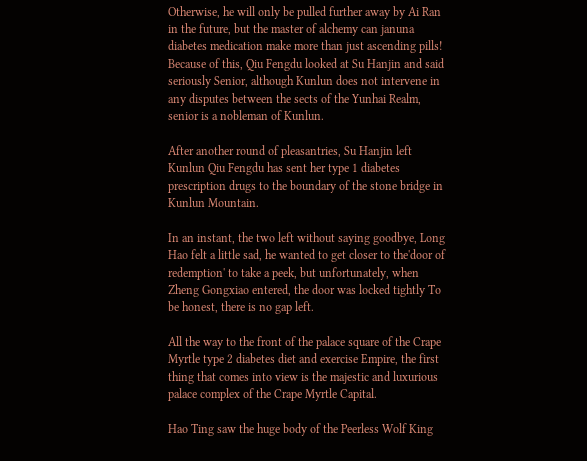Otherwise, he will only be pulled further away by Ai Ran in the future, but the master of alchemy can januna diabetes medication make more than just ascending pills! Because of this, Qiu Fengdu looked at Su Hanjin and said seriously Senior, although Kunlun does not intervene in any disputes between the sects of the Yunhai Realm, senior is a nobleman of Kunlun.

After another round of pleasantries, Su Hanjin left Kunlun Qiu Fengdu has sent her type 1 diabetes prescription drugs to the boundary of the stone bridge in Kunlun Mountain.

In an instant, the two left without saying goodbye, Long Hao felt a little sad, he wanted to get closer to the'door of redemption' to take a peek, but unfortunately, when Zheng Gongxiao entered, the door was locked tightly To be honest, there is no gap left.

All the way to the front of the palace square of the Crape Myrtle type 2 diabetes diet and exercise Empire, the first thing that comes into view is the majestic and luxurious palace complex of the Crape Myrtle Capital.

Hao Ting saw the huge body of the Peerless Wolf King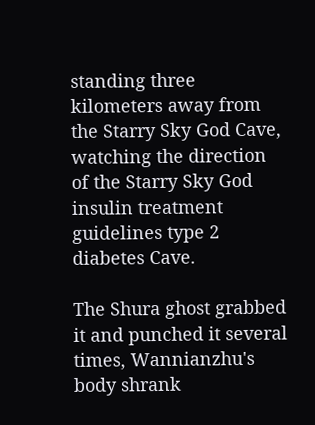standing three kilometers away from the Starry Sky God Cave, watching the direction of the Starry Sky God insulin treatment guidelines type 2 diabetes Cave.

The Shura ghost grabbed it and punched it several times, Wannianzhu's body shrank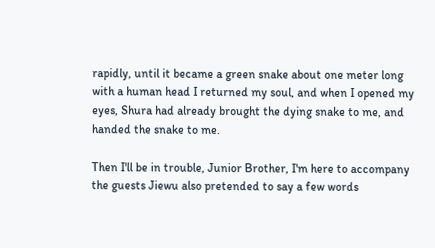rapidly, until it became a green snake about one meter long with a human head I returned my soul, and when I opened my eyes, Shura had already brought the dying snake to me, and handed the snake to me.

Then I'll be in trouble, Junior Brother, I'm here to accompany the guests Jiewu also pretended to say a few words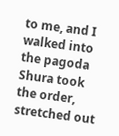to me, and I walked into the pagoda Shura took the order, stretched out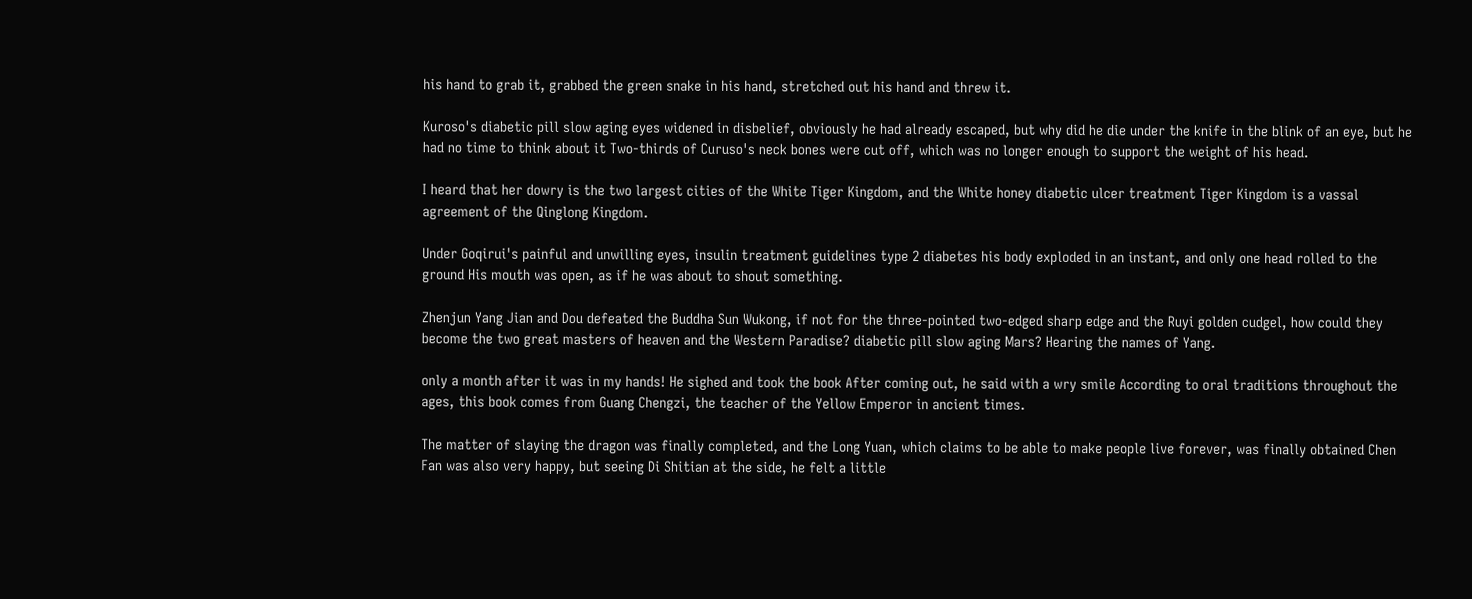his hand to grab it, grabbed the green snake in his hand, stretched out his hand and threw it.

Kuroso's diabetic pill slow aging eyes widened in disbelief, obviously he had already escaped, but why did he die under the knife in the blink of an eye, but he had no time to think about it Two-thirds of Curuso's neck bones were cut off, which was no longer enough to support the weight of his head.

I heard that her dowry is the two largest cities of the White Tiger Kingdom, and the White honey diabetic ulcer treatment Tiger Kingdom is a vassal agreement of the Qinglong Kingdom.

Under Goqirui's painful and unwilling eyes, insulin treatment guidelines type 2 diabetes his body exploded in an instant, and only one head rolled to the ground His mouth was open, as if he was about to shout something.

Zhenjun Yang Jian and Dou defeated the Buddha Sun Wukong, if not for the three-pointed two-edged sharp edge and the Ruyi golden cudgel, how could they become the two great masters of heaven and the Western Paradise? diabetic pill slow aging Mars? Hearing the names of Yang.

only a month after it was in my hands! He sighed and took the book After coming out, he said with a wry smile According to oral traditions throughout the ages, this book comes from Guang Chengzi, the teacher of the Yellow Emperor in ancient times.

The matter of slaying the dragon was finally completed, and the Long Yuan, which claims to be able to make people live forever, was finally obtained Chen Fan was also very happy, but seeing Di Shitian at the side, he felt a little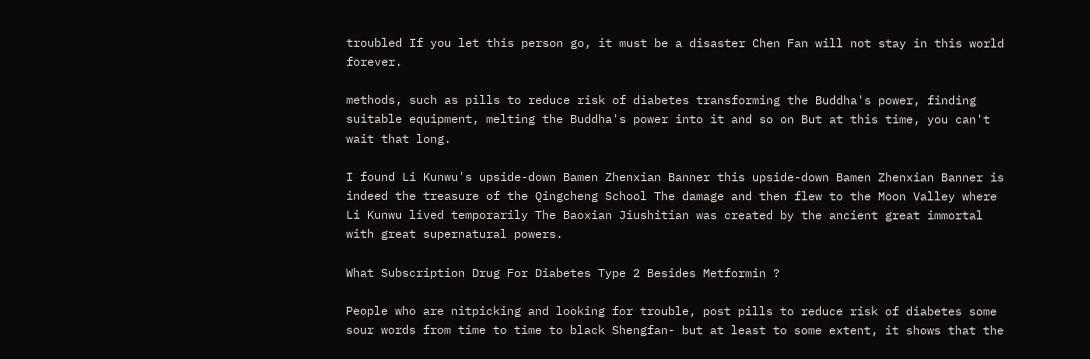troubled If you let this person go, it must be a disaster Chen Fan will not stay in this world forever.

methods, such as pills to reduce risk of diabetes transforming the Buddha's power, finding suitable equipment, melting the Buddha's power into it and so on But at this time, you can't wait that long.

I found Li Kunwu's upside-down Bamen Zhenxian Banner this upside-down Bamen Zhenxian Banner is indeed the treasure of the Qingcheng School The damage and then flew to the Moon Valley where Li Kunwu lived temporarily The Baoxian Jiushitian was created by the ancient great immortal with great supernatural powers.

What Subscription Drug For Diabetes Type 2 Besides Metformin ?

People who are nitpicking and looking for trouble, post pills to reduce risk of diabetes some sour words from time to time to black Shengfan- but at least to some extent, it shows that the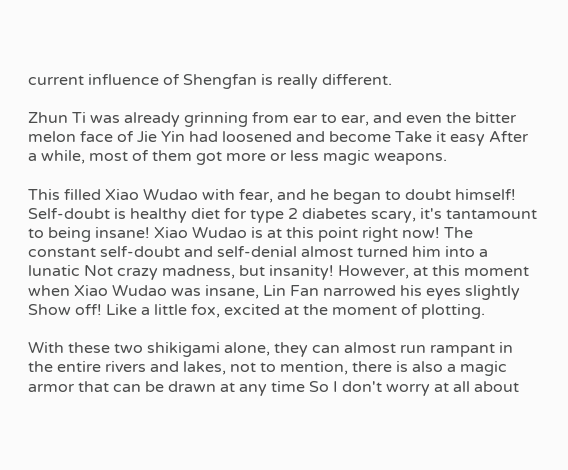current influence of Shengfan is really different.

Zhun Ti was already grinning from ear to ear, and even the bitter melon face of Jie Yin had loosened and become Take it easy After a while, most of them got more or less magic weapons.

This filled Xiao Wudao with fear, and he began to doubt himself! Self-doubt is healthy diet for type 2 diabetes scary, it's tantamount to being insane! Xiao Wudao is at this point right now! The constant self-doubt and self-denial almost turned him into a lunatic Not crazy madness, but insanity! However, at this moment when Xiao Wudao was insane, Lin Fan narrowed his eyes slightly Show off! Like a little fox, excited at the moment of plotting.

With these two shikigami alone, they can almost run rampant in the entire rivers and lakes, not to mention, there is also a magic armor that can be drawn at any time So I don't worry at all about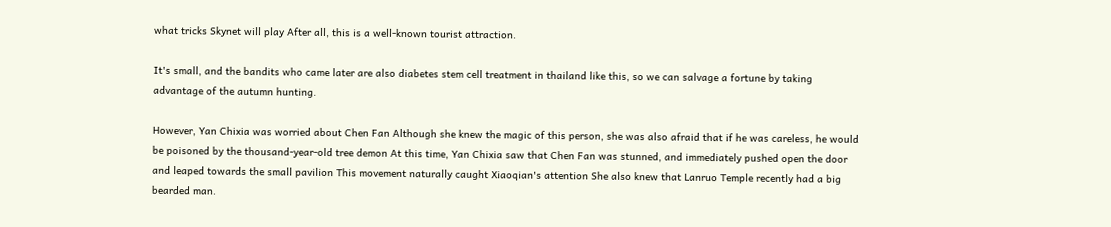what tricks Skynet will play After all, this is a well-known tourist attraction.

It's small, and the bandits who came later are also diabetes stem cell treatment in thailand like this, so we can salvage a fortune by taking advantage of the autumn hunting.

However, Yan Chixia was worried about Chen Fan Although she knew the magic of this person, she was also afraid that if he was careless, he would be poisoned by the thousand-year-old tree demon At this time, Yan Chixia saw that Chen Fan was stunned, and immediately pushed open the door and leaped towards the small pavilion This movement naturally caught Xiaoqian's attention She also knew that Lanruo Temple recently had a big bearded man.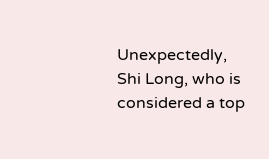Unexpectedly, Shi Long, who is considered a top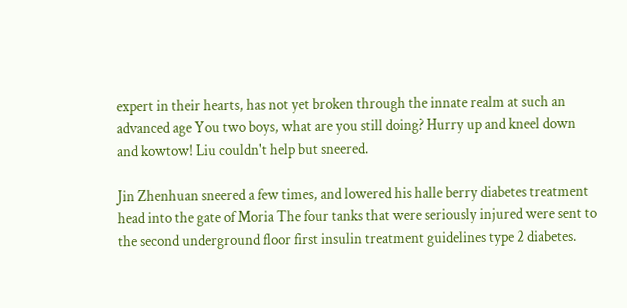expert in their hearts, has not yet broken through the innate realm at such an advanced age You two boys, what are you still doing? Hurry up and kneel down and kowtow! Liu couldn't help but sneered.

Jin Zhenhuan sneered a few times, and lowered his halle berry diabetes treatment head into the gate of Moria The four tanks that were seriously injured were sent to the second underground floor first insulin treatment guidelines type 2 diabetes.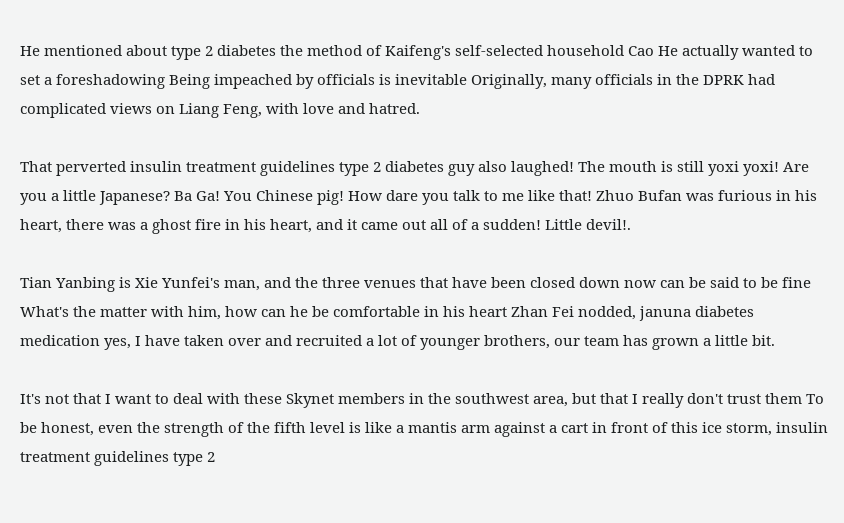He mentioned about type 2 diabetes the method of Kaifeng's self-selected household Cao He actually wanted to set a foreshadowing Being impeached by officials is inevitable Originally, many officials in the DPRK had complicated views on Liang Feng, with love and hatred.

That perverted insulin treatment guidelines type 2 diabetes guy also laughed! The mouth is still yoxi yoxi! Are you a little Japanese? Ba Ga! You Chinese pig! How dare you talk to me like that! Zhuo Bufan was furious in his heart, there was a ghost fire in his heart, and it came out all of a sudden! Little devil!.

Tian Yanbing is Xie Yunfei's man, and the three venues that have been closed down now can be said to be fine What's the matter with him, how can he be comfortable in his heart Zhan Fei nodded, januna diabetes medication yes, I have taken over and recruited a lot of younger brothers, our team has grown a little bit.

It's not that I want to deal with these Skynet members in the southwest area, but that I really don't trust them To be honest, even the strength of the fifth level is like a mantis arm against a cart in front of this ice storm, insulin treatment guidelines type 2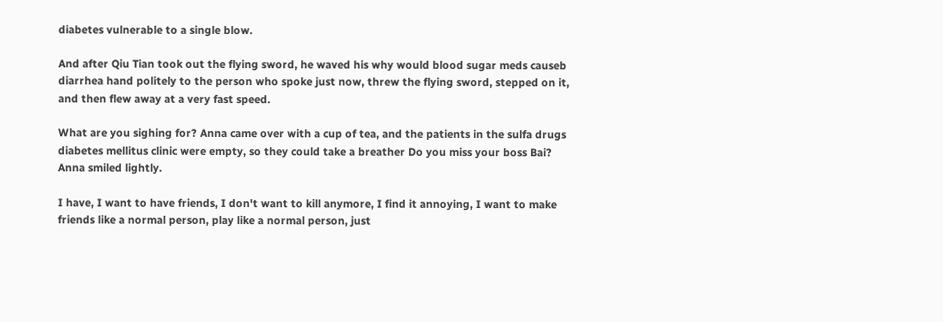diabetes vulnerable to a single blow.

And after Qiu Tian took out the flying sword, he waved his why would blood sugar meds causeb diarrhea hand politely to the person who spoke just now, threw the flying sword, stepped on it, and then flew away at a very fast speed.

What are you sighing for? Anna came over with a cup of tea, and the patients in the sulfa drugs diabetes mellitus clinic were empty, so they could take a breather Do you miss your boss Bai? Anna smiled lightly.

I have, I want to have friends, I don't want to kill anymore, I find it annoying, I want to make friends like a normal person, play like a normal person, just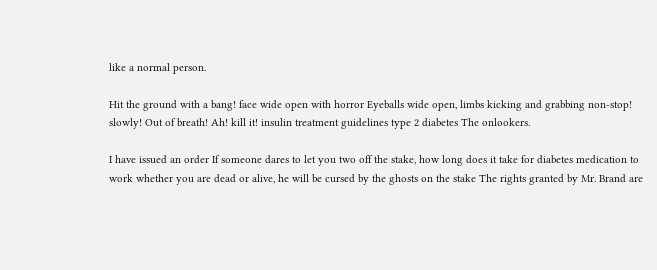like a normal person.

Hit the ground with a bang! face wide open with horror Eyeballs wide open, limbs kicking and grabbing non-stop! slowly! Out of breath! Ah! kill it! insulin treatment guidelines type 2 diabetes The onlookers.

I have issued an order If someone dares to let you two off the stake, how long does it take for diabetes medication to work whether you are dead or alive, he will be cursed by the ghosts on the stake The rights granted by Mr. Brand are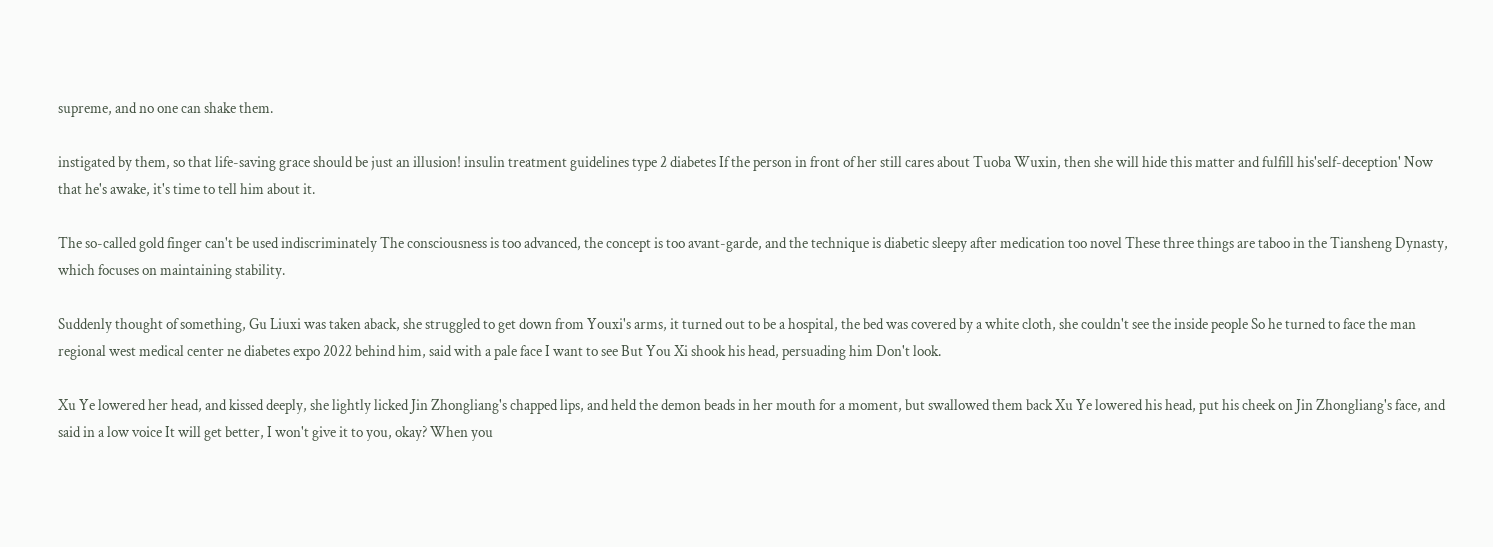supreme, and no one can shake them.

instigated by them, so that life-saving grace should be just an illusion! insulin treatment guidelines type 2 diabetes If the person in front of her still cares about Tuoba Wuxin, then she will hide this matter and fulfill his'self-deception' Now that he's awake, it's time to tell him about it.

The so-called gold finger can't be used indiscriminately The consciousness is too advanced, the concept is too avant-garde, and the technique is diabetic sleepy after medication too novel These three things are taboo in the Tiansheng Dynasty, which focuses on maintaining stability.

Suddenly thought of something, Gu Liuxi was taken aback, she struggled to get down from Youxi's arms, it turned out to be a hospital, the bed was covered by a white cloth, she couldn't see the inside people So he turned to face the man regional west medical center ne diabetes expo 2022 behind him, said with a pale face I want to see But You Xi shook his head, persuading him Don't look.

Xu Ye lowered her head, and kissed deeply, she lightly licked Jin Zhongliang's chapped lips, and held the demon beads in her mouth for a moment, but swallowed them back Xu Ye lowered his head, put his cheek on Jin Zhongliang's face, and said in a low voice It will get better, I won't give it to you, okay? When you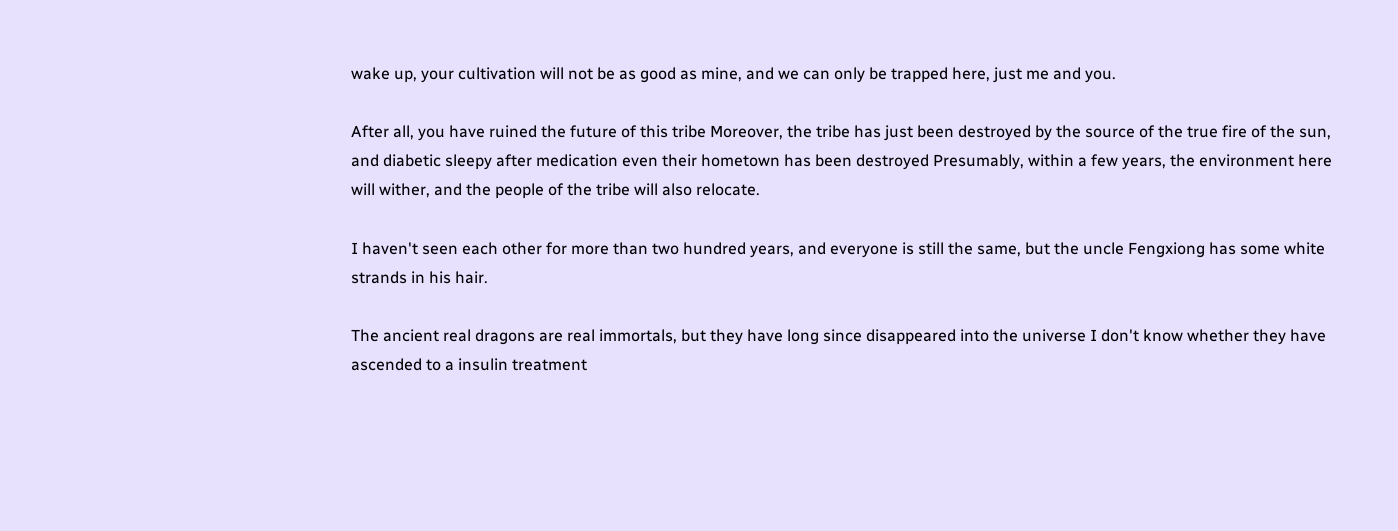wake up, your cultivation will not be as good as mine, and we can only be trapped here, just me and you.

After all, you have ruined the future of this tribe Moreover, the tribe has just been destroyed by the source of the true fire of the sun, and diabetic sleepy after medication even their hometown has been destroyed Presumably, within a few years, the environment here will wither, and the people of the tribe will also relocate.

I haven't seen each other for more than two hundred years, and everyone is still the same, but the uncle Fengxiong has some white strands in his hair.

The ancient real dragons are real immortals, but they have long since disappeared into the universe I don't know whether they have ascended to a insulin treatment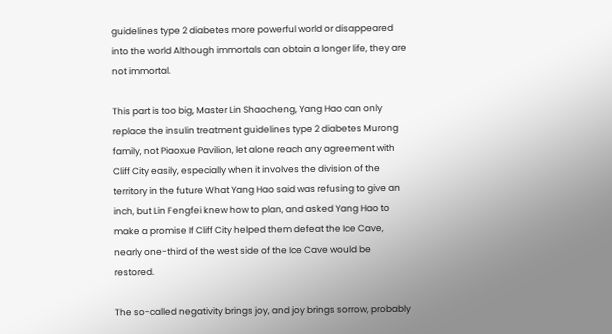guidelines type 2 diabetes more powerful world or disappeared into the world Although immortals can obtain a longer life, they are not immortal.

This part is too big, Master Lin Shaocheng, Yang Hao can only replace the insulin treatment guidelines type 2 diabetes Murong family, not Piaoxue Pavilion, let alone reach any agreement with Cliff City easily, especially when it involves the division of the territory in the future What Yang Hao said was refusing to give an inch, but Lin Fengfei knew how to plan, and asked Yang Hao to make a promise If Cliff City helped them defeat the Ice Cave, nearly one-third of the west side of the Ice Cave would be restored.

The so-called negativity brings joy, and joy brings sorrow, probably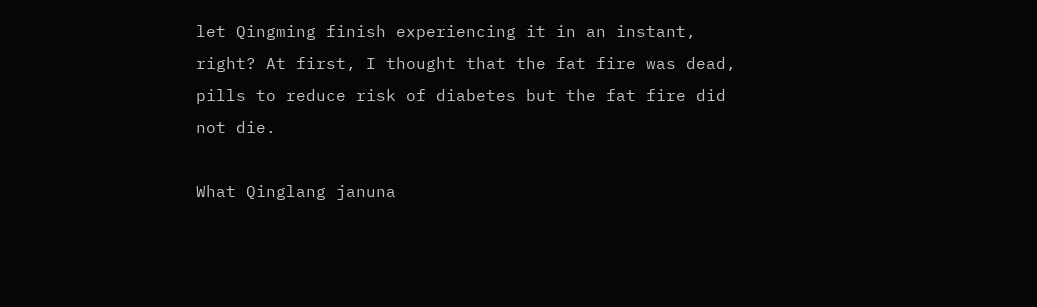let Qingming finish experiencing it in an instant, right? At first, I thought that the fat fire was dead, pills to reduce risk of diabetes but the fat fire did not die.

What Qinglang januna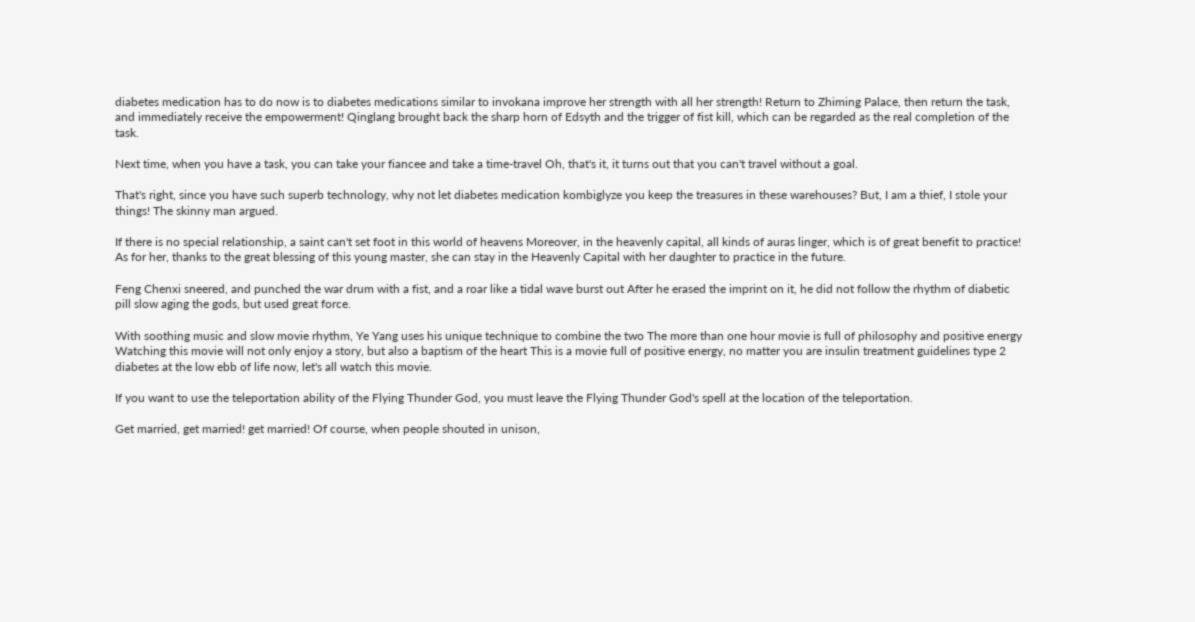diabetes medication has to do now is to diabetes medications similar to invokana improve her strength with all her strength! Return to Zhiming Palace, then return the task, and immediately receive the empowerment! Qinglang brought back the sharp horn of Edsyth and the trigger of fist kill, which can be regarded as the real completion of the task.

Next time, when you have a task, you can take your fiancee and take a time-travel Oh, that's it, it turns out that you can't travel without a goal.

That's right, since you have such superb technology, why not let diabetes medication kombiglyze you keep the treasures in these warehouses? But, I am a thief, I stole your things! The skinny man argued.

If there is no special relationship, a saint can't set foot in this world of heavens Moreover, in the heavenly capital, all kinds of auras linger, which is of great benefit to practice! As for her, thanks to the great blessing of this young master, she can stay in the Heavenly Capital with her daughter to practice in the future.

Feng Chenxi sneered, and punched the war drum with a fist, and a roar like a tidal wave burst out After he erased the imprint on it, he did not follow the rhythm of diabetic pill slow aging the gods, but used great force.

With soothing music and slow movie rhythm, Ye Yang uses his unique technique to combine the two The more than one hour movie is full of philosophy and positive energy Watching this movie will not only enjoy a story, but also a baptism of the heart This is a movie full of positive energy, no matter you are insulin treatment guidelines type 2 diabetes at the low ebb of life now, let's all watch this movie.

If you want to use the teleportation ability of the Flying Thunder God, you must leave the Flying Thunder God's spell at the location of the teleportation.

Get married, get married! get married! Of course, when people shouted in unison,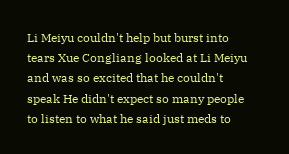Li Meiyu couldn't help but burst into tears Xue Congliang looked at Li Meiyu and was so excited that he couldn't speak He didn't expect so many people to listen to what he said just meds to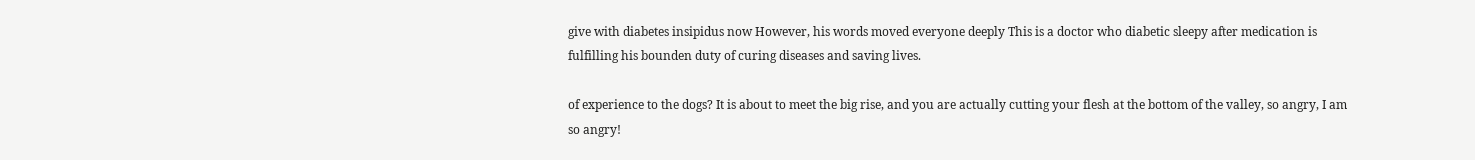give with diabetes insipidus now However, his words moved everyone deeply This is a doctor who diabetic sleepy after medication is fulfilling his bounden duty of curing diseases and saving lives.

of experience to the dogs? It is about to meet the big rise, and you are actually cutting your flesh at the bottom of the valley, so angry, I am so angry!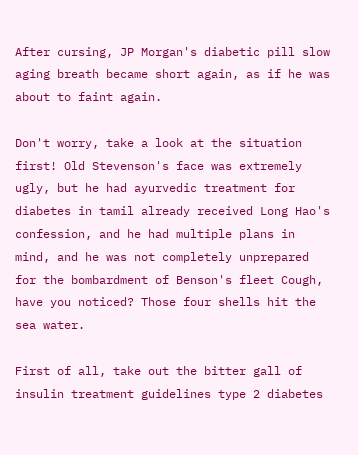After cursing, JP Morgan's diabetic pill slow aging breath became short again, as if he was about to faint again.

Don't worry, take a look at the situation first! Old Stevenson's face was extremely ugly, but he had ayurvedic treatment for diabetes in tamil already received Long Hao's confession, and he had multiple plans in mind, and he was not completely unprepared for the bombardment of Benson's fleet Cough, have you noticed? Those four shells hit the sea water.

First of all, take out the bitter gall of insulin treatment guidelines type 2 diabetes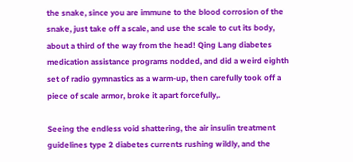the snake, since you are immune to the blood corrosion of the snake, just take off a scale, and use the scale to cut its body, about a third of the way from the head! Qing Lang diabetes medication assistance programs nodded, and did a weird eighth set of radio gymnastics as a warm-up, then carefully took off a piece of scale armor, broke it apart forcefully,.

Seeing the endless void shattering, the air insulin treatment guidelines type 2 diabetes currents rushing wildly, and the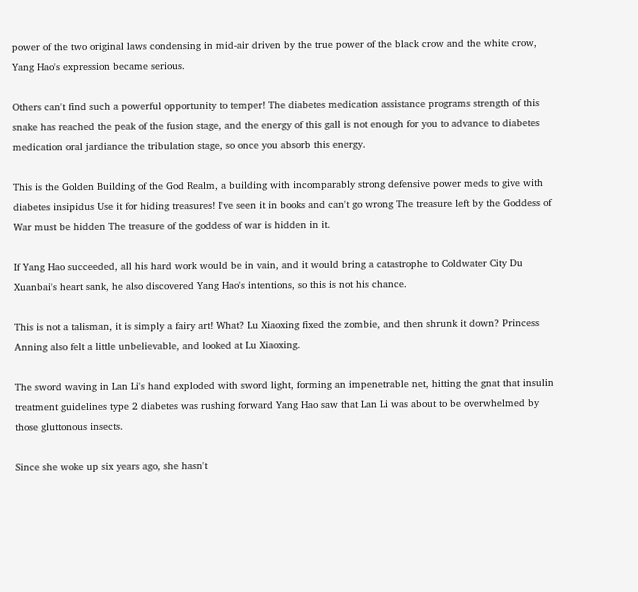power of the two original laws condensing in mid-air driven by the true power of the black crow and the white crow, Yang Hao's expression became serious.

Others can't find such a powerful opportunity to temper! The diabetes medication assistance programs strength of this snake has reached the peak of the fusion stage, and the energy of this gall is not enough for you to advance to diabetes medication oral jardiance the tribulation stage, so once you absorb this energy.

This is the Golden Building of the God Realm, a building with incomparably strong defensive power meds to give with diabetes insipidus Use it for hiding treasures! I've seen it in books and can't go wrong The treasure left by the Goddess of War must be hidden The treasure of the goddess of war is hidden in it.

If Yang Hao succeeded, all his hard work would be in vain, and it would bring a catastrophe to Coldwater City Du Xuanbai's heart sank, he also discovered Yang Hao's intentions, so this is not his chance.

This is not a talisman, it is simply a fairy art! What? Lu Xiaoxing fixed the zombie, and then shrunk it down? Princess Anning also felt a little unbelievable, and looked at Lu Xiaoxing.

The sword waving in Lan Li's hand exploded with sword light, forming an impenetrable net, hitting the gnat that insulin treatment guidelines type 2 diabetes was rushing forward Yang Hao saw that Lan Li was about to be overwhelmed by those gluttonous insects.

Since she woke up six years ago, she hasn't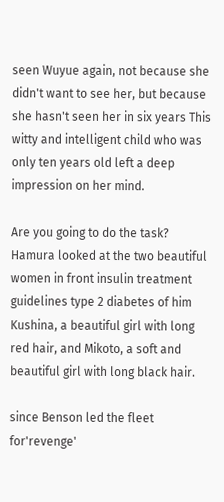seen Wuyue again, not because she didn't want to see her, but because she hasn't seen her in six years This witty and intelligent child who was only ten years old left a deep impression on her mind.

Are you going to do the task? Hamura looked at the two beautiful women in front insulin treatment guidelines type 2 diabetes of him Kushina, a beautiful girl with long red hair, and Mikoto, a soft and beautiful girl with long black hair.

since Benson led the fleet for'revenge'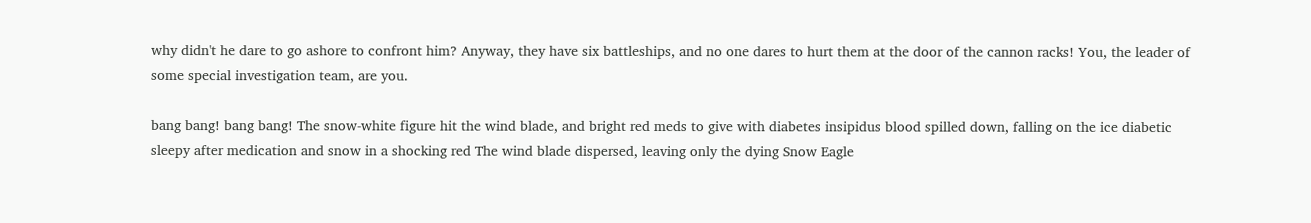why didn't he dare to go ashore to confront him? Anyway, they have six battleships, and no one dares to hurt them at the door of the cannon racks! You, the leader of some special investigation team, are you.

bang bang! bang bang! The snow-white figure hit the wind blade, and bright red meds to give with diabetes insipidus blood spilled down, falling on the ice diabetic sleepy after medication and snow in a shocking red The wind blade dispersed, leaving only the dying Snow Eagle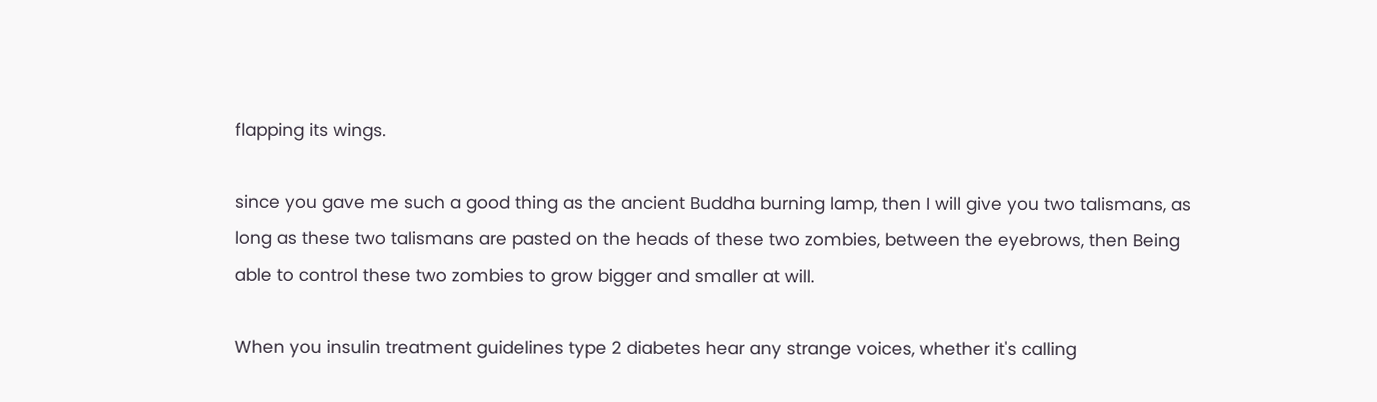flapping its wings.

since you gave me such a good thing as the ancient Buddha burning lamp, then I will give you two talismans, as long as these two talismans are pasted on the heads of these two zombies, between the eyebrows, then Being able to control these two zombies to grow bigger and smaller at will.

When you insulin treatment guidelines type 2 diabetes hear any strange voices, whether it's calling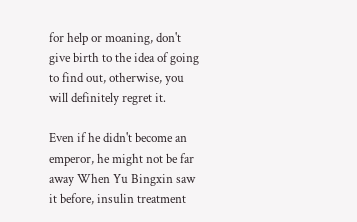for help or moaning, don't give birth to the idea of going to find out, otherwise, you will definitely regret it.

Even if he didn't become an emperor, he might not be far away When Yu Bingxin saw it before, insulin treatment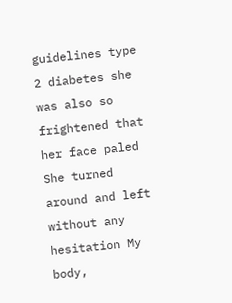guidelines type 2 diabetes she was also so frightened that her face paled She turned around and left without any hesitation My body,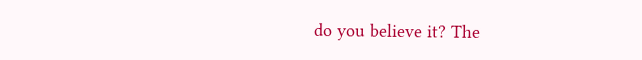do you believe it? The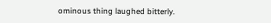ominous thing laughed bitterly.